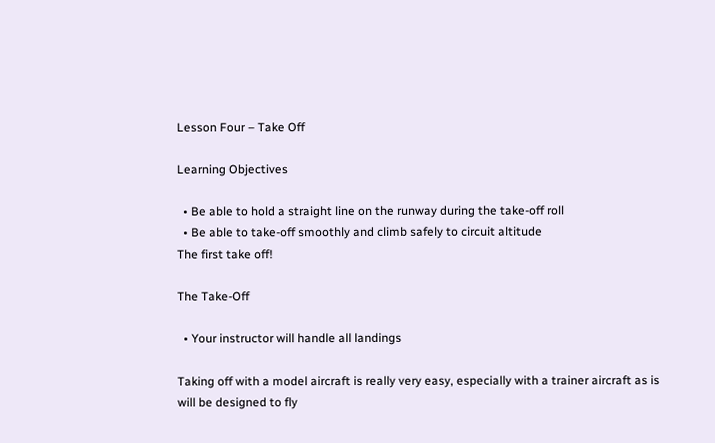Lesson Four – Take Off

Learning Objectives

  • Be able to hold a straight line on the runway during the take-off roll
  • Be able to take-off smoothly and climb safely to circuit altitude
The first take off!

The Take-Off

  • Your instructor will handle all landings

Taking off with a model aircraft is really very easy, especially with a trainer aircraft as is will be designed to fly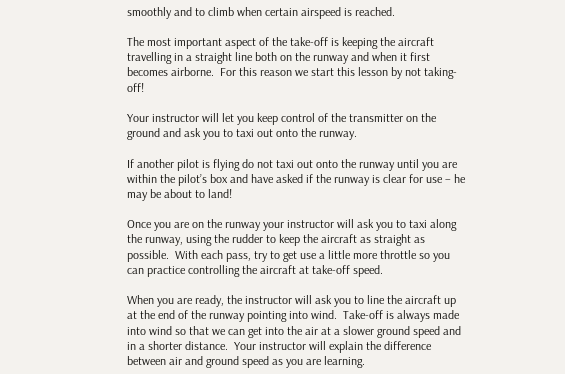smoothly and to climb when certain airspeed is reached.

The most important aspect of the take-off is keeping the aircraft travelling in a straight line both on the runway and when it first becomes airborne.  For this reason we start this lesson by not taking-off!

Your instructor will let you keep control of the transmitter on the ground and ask you to taxi out onto the runway.

If another pilot is flying do not taxi out onto the runway until you are within the pilot’s box and have asked if the runway is clear for use – he may be about to land!

Once you are on the runway your instructor will ask you to taxi along the runway, using the rudder to keep the aircraft as straight as possible.  With each pass, try to get use a little more throttle so you can practice controlling the aircraft at take-off speed.

When you are ready, the instructor will ask you to line the aircraft up at the end of the runway pointing into wind.  Take-off is always made into wind so that we can get into the air at a slower ground speed and in a shorter distance.  Your instructor will explain the difference between air and ground speed as you are learning.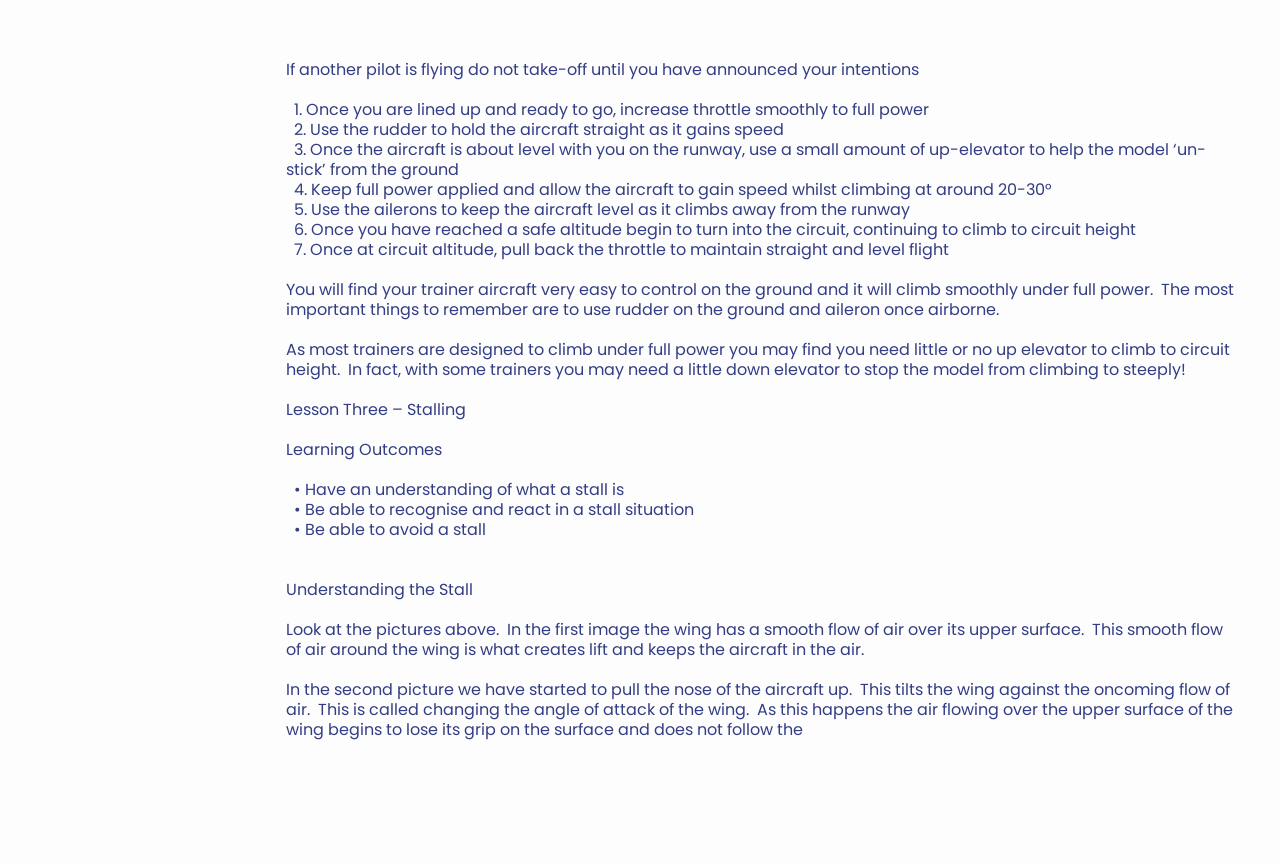If another pilot is flying do not take-off until you have announced your intentions

  1. Once you are lined up and ready to go, increase throttle smoothly to full power
  2. Use the rudder to hold the aircraft straight as it gains speed
  3. Once the aircraft is about level with you on the runway, use a small amount of up-elevator to help the model ‘un-stick’ from the ground
  4. Keep full power applied and allow the aircraft to gain speed whilst climbing at around 20-30°
  5. Use the ailerons to keep the aircraft level as it climbs away from the runway
  6. Once you have reached a safe altitude begin to turn into the circuit, continuing to climb to circuit height
  7. Once at circuit altitude, pull back the throttle to maintain straight and level flight

You will find your trainer aircraft very easy to control on the ground and it will climb smoothly under full power.  The most important things to remember are to use rudder on the ground and aileron once airborne.

As most trainers are designed to climb under full power you may find you need little or no up elevator to climb to circuit height.  In fact, with some trainers you may need a little down elevator to stop the model from climbing to steeply!

Lesson Three – Stalling

Learning Outcomes

  • Have an understanding of what a stall is
  • Be able to recognise and react in a stall situation
  • Be able to avoid a stall


Understanding the Stall

Look at the pictures above.  In the first image the wing has a smooth flow of air over its upper surface.  This smooth flow of air around the wing is what creates lift and keeps the aircraft in the air.

In the second picture we have started to pull the nose of the aircraft up.  This tilts the wing against the oncoming flow of air.  This is called changing the angle of attack of the wing.  As this happens the air flowing over the upper surface of the wing begins to lose its grip on the surface and does not follow the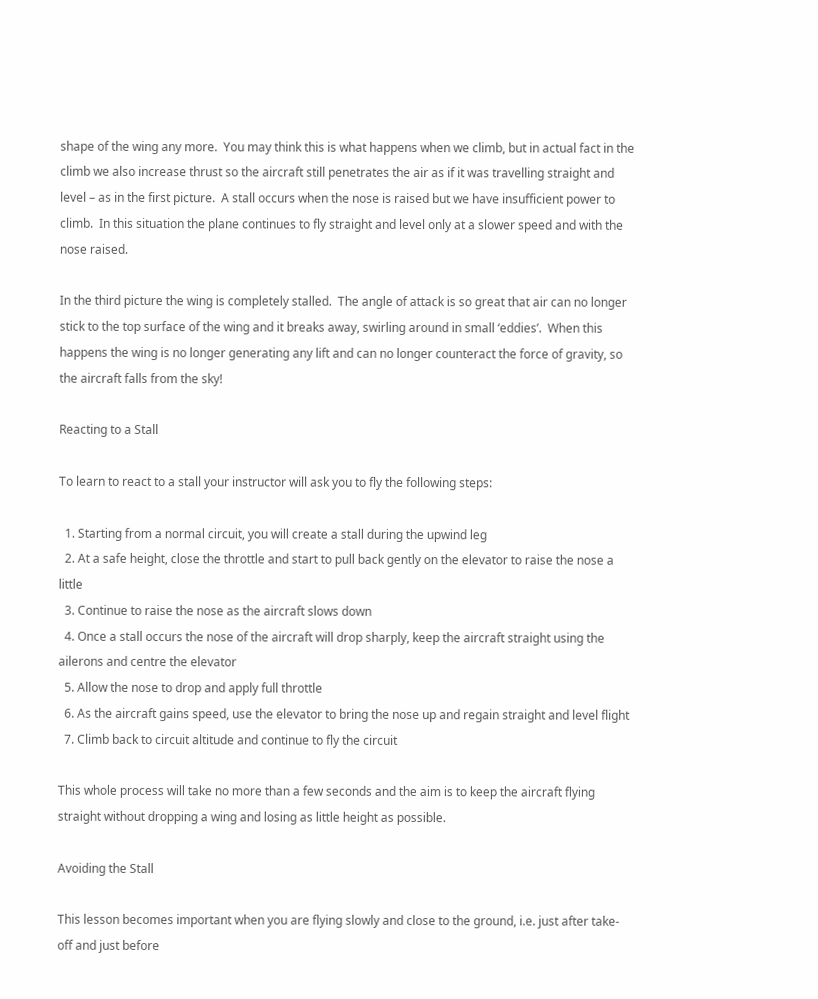shape of the wing any more.  You may think this is what happens when we climb, but in actual fact in the climb we also increase thrust so the aircraft still penetrates the air as if it was travelling straight and level – as in the first picture.  A stall occurs when the nose is raised but we have insufficient power to climb.  In this situation the plane continues to fly straight and level only at a slower speed and with the nose raised.

In the third picture the wing is completely stalled.  The angle of attack is so great that air can no longer stick to the top surface of the wing and it breaks away, swirling around in small ‘eddies’.  When this happens the wing is no longer generating any lift and can no longer counteract the force of gravity, so the aircraft falls from the sky!

Reacting to a Stall

To learn to react to a stall your instructor will ask you to fly the following steps:

  1. Starting from a normal circuit, you will create a stall during the upwind leg
  2. At a safe height, close the throttle and start to pull back gently on the elevator to raise the nose a little
  3. Continue to raise the nose as the aircraft slows down
  4. Once a stall occurs the nose of the aircraft will drop sharply, keep the aircraft straight using the ailerons and centre the elevator
  5. Allow the nose to drop and apply full throttle
  6. As the aircraft gains speed, use the elevator to bring the nose up and regain straight and level flight
  7. Climb back to circuit altitude and continue to fly the circuit

This whole process will take no more than a few seconds and the aim is to keep the aircraft flying straight without dropping a wing and losing as little height as possible.

Avoiding the Stall

This lesson becomes important when you are flying slowly and close to the ground, i.e. just after take-off and just before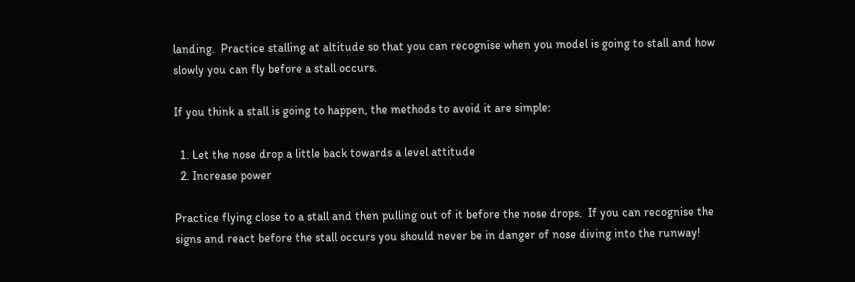landing.  Practice stalling at altitude so that you can recognise when you model is going to stall and how slowly you can fly before a stall occurs.

If you think a stall is going to happen, the methods to avoid it are simple:

  1. Let the nose drop a little back towards a level attitude
  2. Increase power

Practice flying close to a stall and then pulling out of it before the nose drops.  If you can recognise the signs and react before the stall occurs you should never be in danger of nose diving into the runway!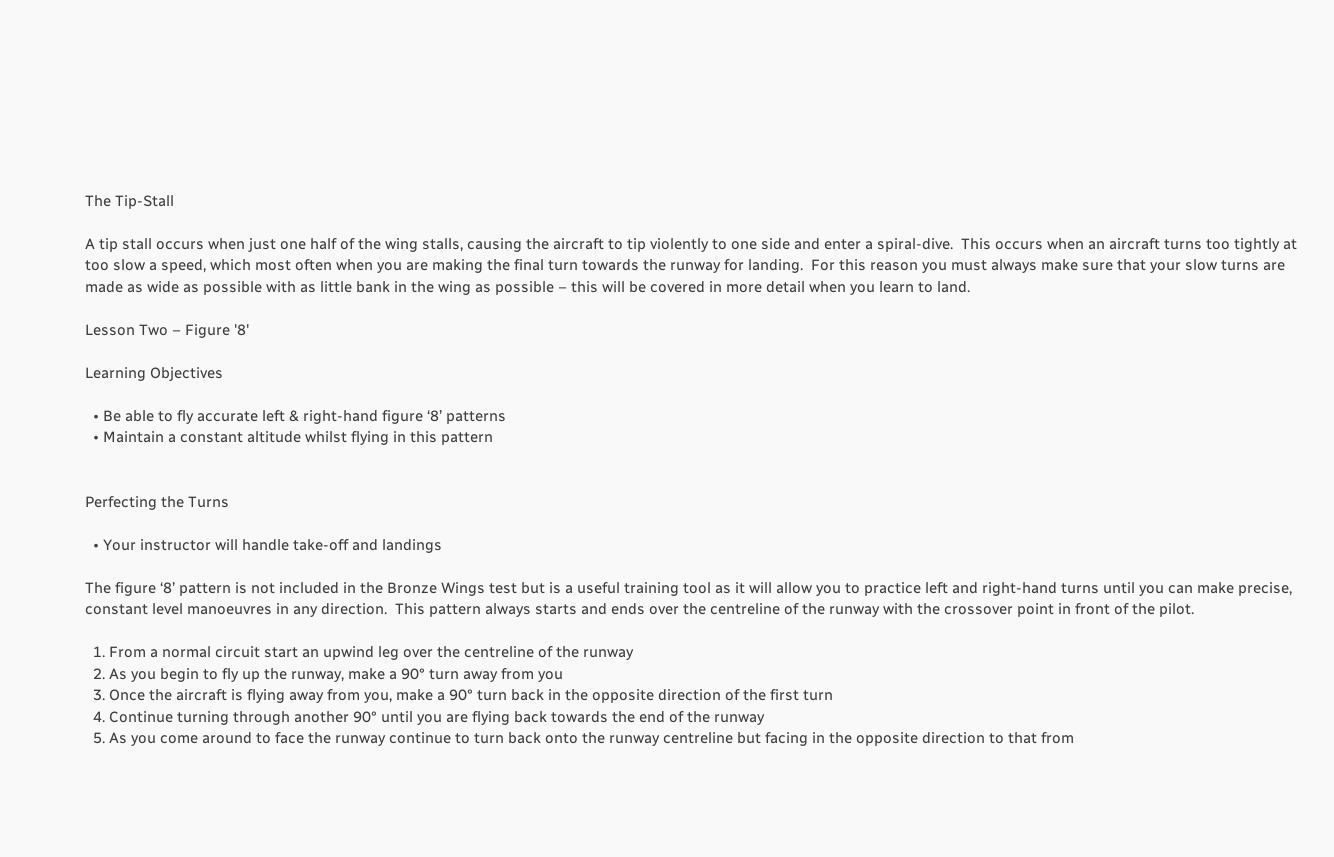The Tip-Stall

A tip stall occurs when just one half of the wing stalls, causing the aircraft to tip violently to one side and enter a spiral-dive.  This occurs when an aircraft turns too tightly at too slow a speed, which most often when you are making the final turn towards the runway for landing.  For this reason you must always make sure that your slow turns are made as wide as possible with as little bank in the wing as possible – this will be covered in more detail when you learn to land.

Lesson Two – Figure '8'

Learning Objectives

  • Be able to fly accurate left & right-hand figure ‘8’ patterns
  • Maintain a constant altitude whilst flying in this pattern


Perfecting the Turns

  • Your instructor will handle take-off and landings

The figure ‘8’ pattern is not included in the Bronze Wings test but is a useful training tool as it will allow you to practice left and right-hand turns until you can make precise, constant level manoeuvres in any direction.  This pattern always starts and ends over the centreline of the runway with the crossover point in front of the pilot.

  1. From a normal circuit start an upwind leg over the centreline of the runway
  2. As you begin to fly up the runway, make a 90° turn away from you
  3. Once the aircraft is flying away from you, make a 90° turn back in the opposite direction of the first turn
  4. Continue turning through another 90° until you are flying back towards the end of the runway
  5. As you come around to face the runway continue to turn back onto the runway centreline but facing in the opposite direction to that from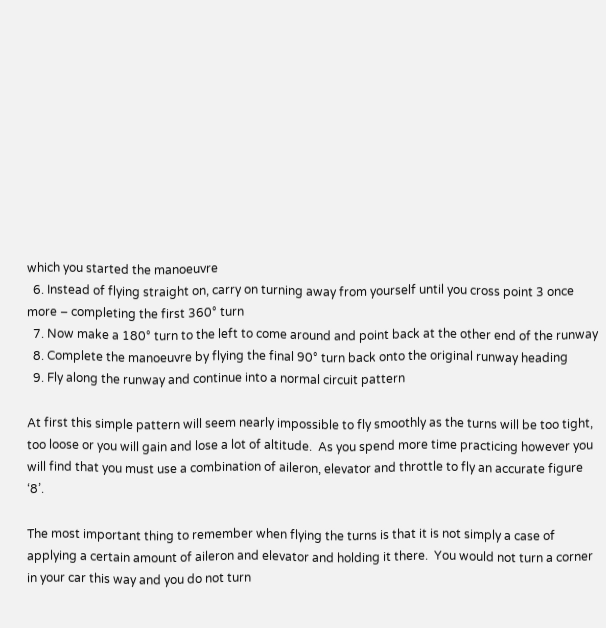which you started the manoeuvre
  6. Instead of flying straight on, carry on turning away from yourself until you cross point 3 once more – completing the first 360° turn
  7. Now make a 180° turn to the left to come around and point back at the other end of the runway
  8. Complete the manoeuvre by flying the final 90° turn back onto the original runway heading
  9. Fly along the runway and continue into a normal circuit pattern

At first this simple pattern will seem nearly impossible to fly smoothly as the turns will be too tight, too loose or you will gain and lose a lot of altitude.  As you spend more time practicing however you will find that you must use a combination of aileron, elevator and throttle to fly an accurate figure ‘8’.

The most important thing to remember when flying the turns is that it is not simply a case of applying a certain amount of aileron and elevator and holding it there.  You would not turn a corner in your car this way and you do not turn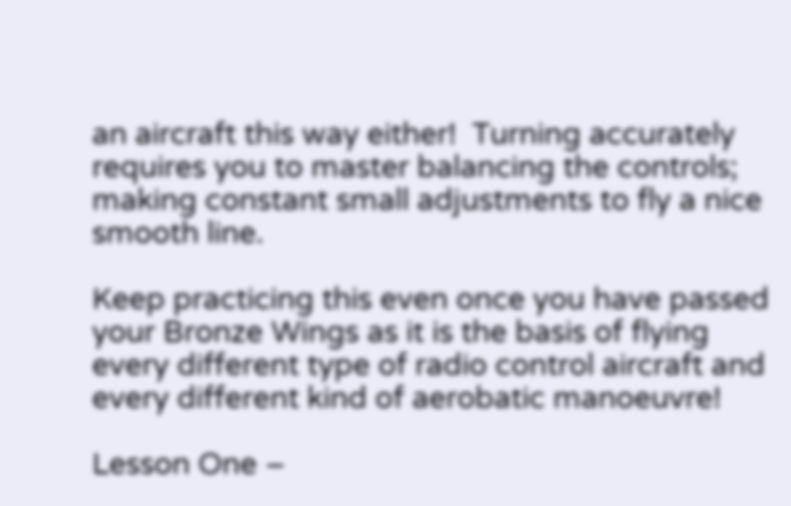an aircraft this way either!  Turning accurately requires you to master balancing the controls; making constant small adjustments to fly a nice smooth line.

Keep practicing this even once you have passed your Bronze Wings as it is the basis of flying every different type of radio control aircraft and every different kind of aerobatic manoeuvre!

Lesson One –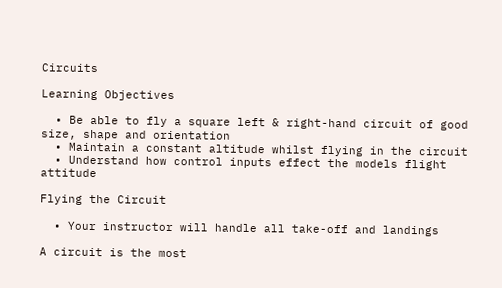Circuits

Learning Objectives

  • Be able to fly a square left & right-hand circuit of good size, shape and orientation
  • Maintain a constant altitude whilst flying in the circuit
  • Understand how control inputs effect the models flight attitude

Flying the Circuit

  • Your instructor will handle all take-off and landings

A circuit is the most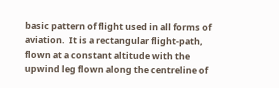basic pattern of flight used in all forms of aviation.  It is a rectangular flight-path, flown at a constant altitude with the upwind leg flown along the centreline of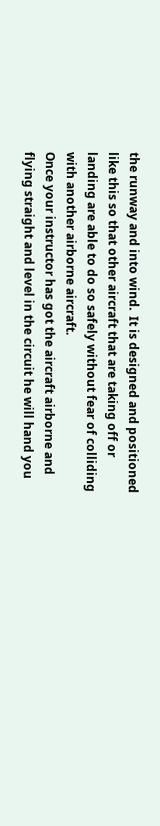the runway and into wind.  It is designed and positioned like this so that other aircraft that are taking off or landing are able to do so safely without fear of colliding with another airborne aircraft.
Once your instructor has got the aircraft airborne and flying straight and level in the circuit he will hand you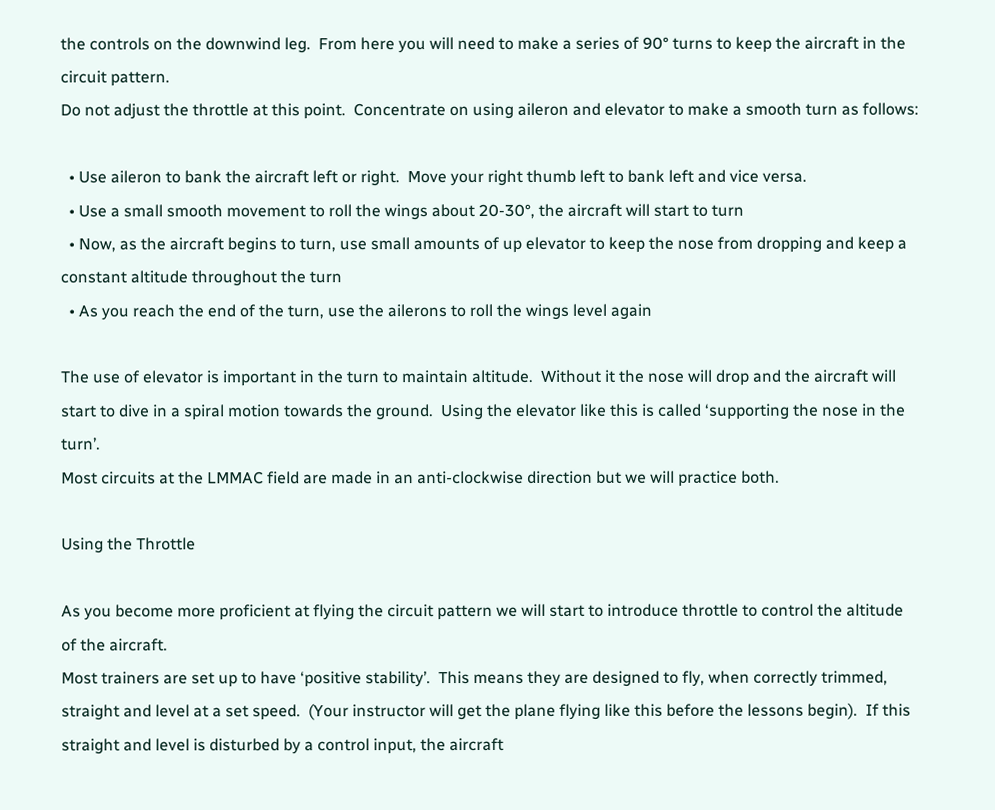the controls on the downwind leg.  From here you will need to make a series of 90° turns to keep the aircraft in the circuit pattern.
Do not adjust the throttle at this point.  Concentrate on using aileron and elevator to make a smooth turn as follows:

  • Use aileron to bank the aircraft left or right.  Move your right thumb left to bank left and vice versa.
  • Use a small smooth movement to roll the wings about 20-30°, the aircraft will start to turn
  • Now, as the aircraft begins to turn, use small amounts of up elevator to keep the nose from dropping and keep a constant altitude throughout the turn
  • As you reach the end of the turn, use the ailerons to roll the wings level again

The use of elevator is important in the turn to maintain altitude.  Without it the nose will drop and the aircraft will start to dive in a spiral motion towards the ground.  Using the elevator like this is called ‘supporting the nose in the turn’.
Most circuits at the LMMAC field are made in an anti-clockwise direction but we will practice both.

Using the Throttle

As you become more proficient at flying the circuit pattern we will start to introduce throttle to control the altitude of the aircraft.
Most trainers are set up to have ‘positive stability’.  This means they are designed to fly, when correctly trimmed, straight and level at a set speed.  (Your instructor will get the plane flying like this before the lessons begin).  If this straight and level is disturbed by a control input, the aircraft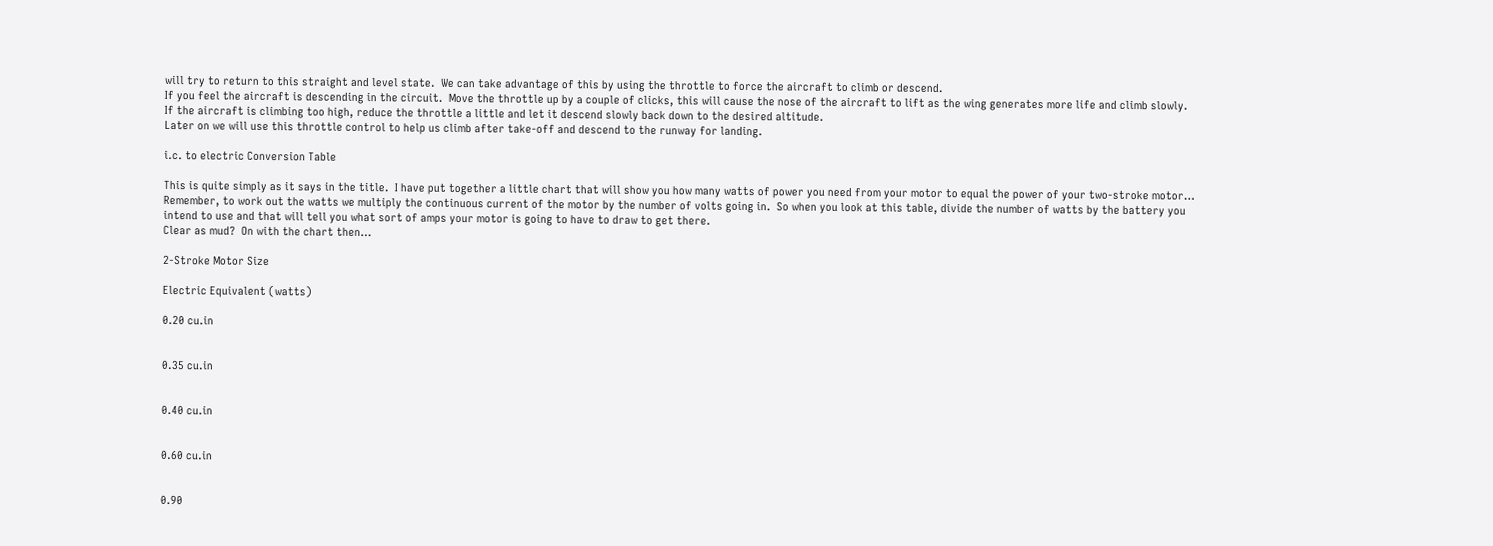will try to return to this straight and level state.  We can take advantage of this by using the throttle to force the aircraft to climb or descend.
If you feel the aircraft is descending in the circuit.  Move the throttle up by a couple of clicks, this will cause the nose of the aircraft to lift as the wing generates more life and climb slowly.  If the aircraft is climbing too high, reduce the throttle a little and let it descend slowly back down to the desired altitude.
Later on we will use this throttle control to help us climb after take-off and descend to the runway for landing.

i.c. to electric Conversion Table

This is quite simply as it says in the title.  I have put together a little chart that will show you how many watts of power you need from your motor to equal the power of your two-stroke motor…
Remember, to work out the watts we multiply the continuous current of the motor by the number of volts going in.  So when you look at this table, divide the number of watts by the battery you intend to use and that will tell you what sort of amps your motor is going to have to draw to get there.
Clear as mud?  On with the chart then…

2-Stroke Motor Size

Electric Equivalent (watts)

0.20 cu.in


0.35 cu.in


0.40 cu.in


0.60 cu.in


0.90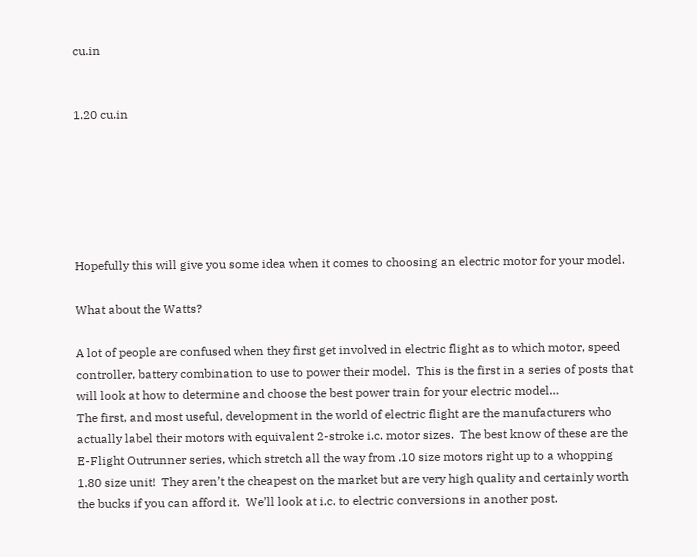cu.in


1.20 cu.in






Hopefully this will give you some idea when it comes to choosing an electric motor for your model.

What about the Watts?

A lot of people are confused when they first get involved in electric flight as to which motor, speed controller, battery combination to use to power their model.  This is the first in a series of posts that will look at how to determine and choose the best power train for your electric model…
The first, and most useful, development in the world of electric flight are the manufacturers who actually label their motors with equivalent 2-stroke i.c. motor sizes.  The best know of these are the E-Flight Outrunner series, which stretch all the way from .10 size motors right up to a whopping 1.80 size unit!  They aren’t the cheapest on the market but are very high quality and certainly worth the bucks if you can afford it.  We’ll look at i.c. to electric conversions in another post.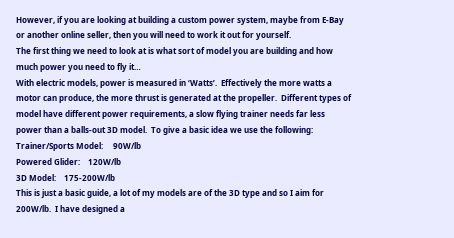However, if you are looking at building a custom power system, maybe from E-Bay or another online seller, then you will need to work it out for yourself.
The first thing we need to look at is what sort of model you are building and how much power you need to fly it…
With electric models, power is measured in ‘Watts’.  Effectively the more watts a motor can produce, the more thrust is generated at the propeller.  Different types of model have different power requirements, a slow flying trainer needs far less power than a balls-out 3D model.  To give a basic idea we use the following:
Trainer/Sports Model:     90W/lb
Powered Glider:    120W/lb
3D Model:    175-200W/lb
This is just a basic guide, a lot of my models are of the 3D type and so I aim for 200W/lb.  I have designed a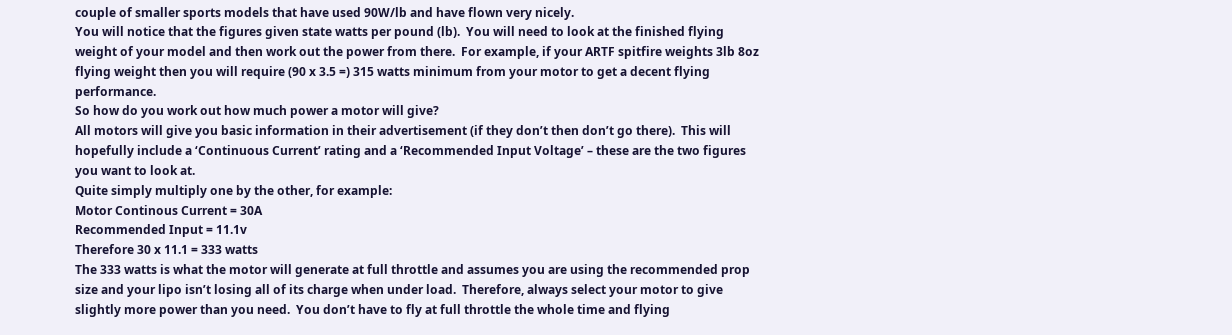couple of smaller sports models that have used 90W/lb and have flown very nicely.
You will notice that the figures given state watts per pound (lb).  You will need to look at the finished flying weight of your model and then work out the power from there.  For example, if your ARTF spitfire weights 3lb 8oz flying weight then you will require (90 x 3.5 =) 315 watts minimum from your motor to get a decent flying performance.
So how do you work out how much power a motor will give?
All motors will give you basic information in their advertisement (if they don’t then don’t go there).  This will hopefully include a ‘Continuous Current’ rating and a ‘Recommended Input Voltage’ – these are the two figures you want to look at.
Quite simply multiply one by the other, for example:
Motor Continous Current = 30A
Recommended Input = 11.1v
Therefore 30 x 11.1 = 333 watts
The 333 watts is what the motor will generate at full throttle and assumes you are using the recommended prop size and your lipo isn’t losing all of its charge when under load.  Therefore, always select your motor to give slightly more power than you need.  You don’t have to fly at full throttle the whole time and flying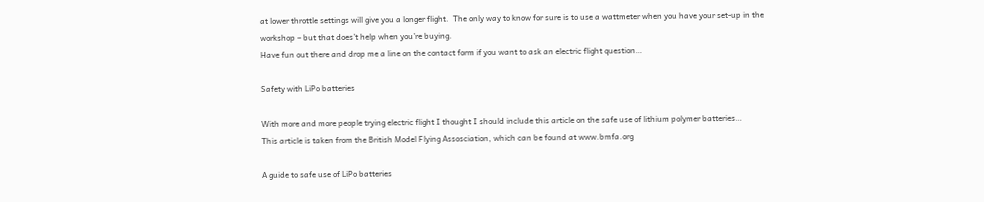at lower throttle settings will give you a longer flight.  The only way to know for sure is to use a wattmeter when you have your set-up in the workshop – but that does’t help when you’re buying.
Have fun out there and drop me a line on the contact form if you want to ask an electric flight question…

Safety with LiPo batteries

With more and more people trying electric flight I thought I should include this article on the safe use of lithium polymer batteries…
This article is taken from the British Model Flying Assosciation, which can be found at www.bmfa.org

A guide to safe use of LiPo batteries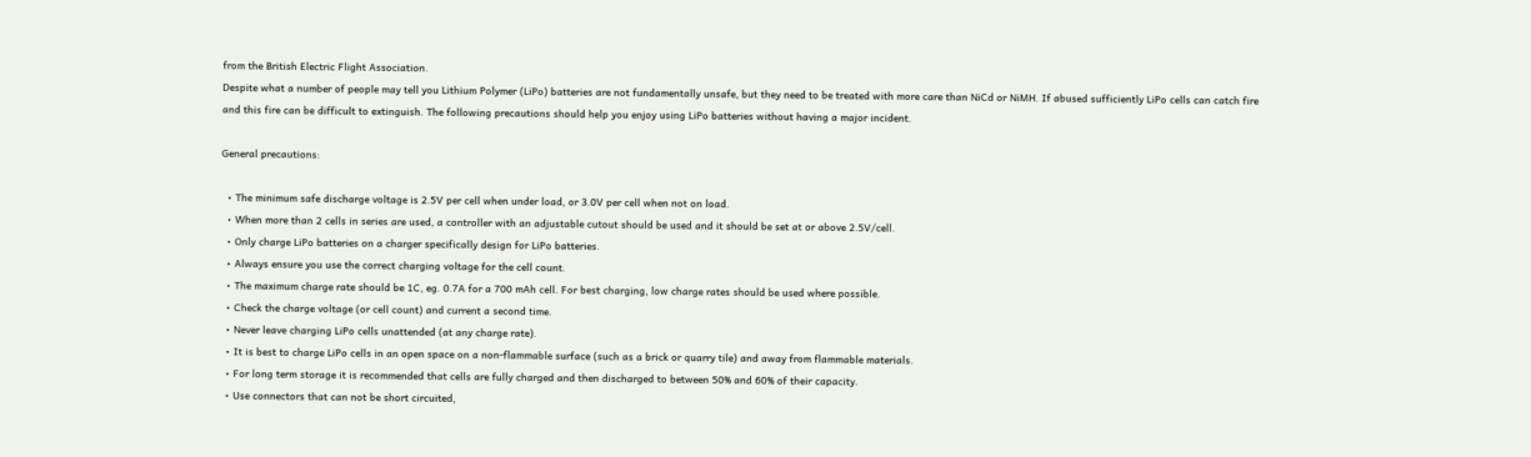from the British Electric Flight Association.
Despite what a number of people may tell you Lithium Polymer (LiPo) batteries are not fundamentally unsafe, but they need to be treated with more care than NiCd or NiMH. If abused sufficiently LiPo cells can catch fire and this fire can be difficult to extinguish. The following precautions should help you enjoy using LiPo batteries without having a major incident.

General precautions:

  • The minimum safe discharge voltage is 2.5V per cell when under load, or 3.0V per cell when not on load.
  • When more than 2 cells in series are used, a controller with an adjustable cutout should be used and it should be set at or above 2.5V/cell.
  • Only charge LiPo batteries on a charger specifically design for LiPo batteries.
  • Always ensure you use the correct charging voltage for the cell count.
  • The maximum charge rate should be 1C, eg. 0.7A for a 700 mAh cell. For best charging, low charge rates should be used where possible.
  • Check the charge voltage (or cell count) and current a second time.
  • Never leave charging LiPo cells unattended (at any charge rate).
  • It is best to charge LiPo cells in an open space on a non-flammable surface (such as a brick or quarry tile) and away from flammable materials.
  • For long term storage it is recommended that cells are fully charged and then discharged to between 50% and 60% of their capacity.
  • Use connectors that can not be short circuited,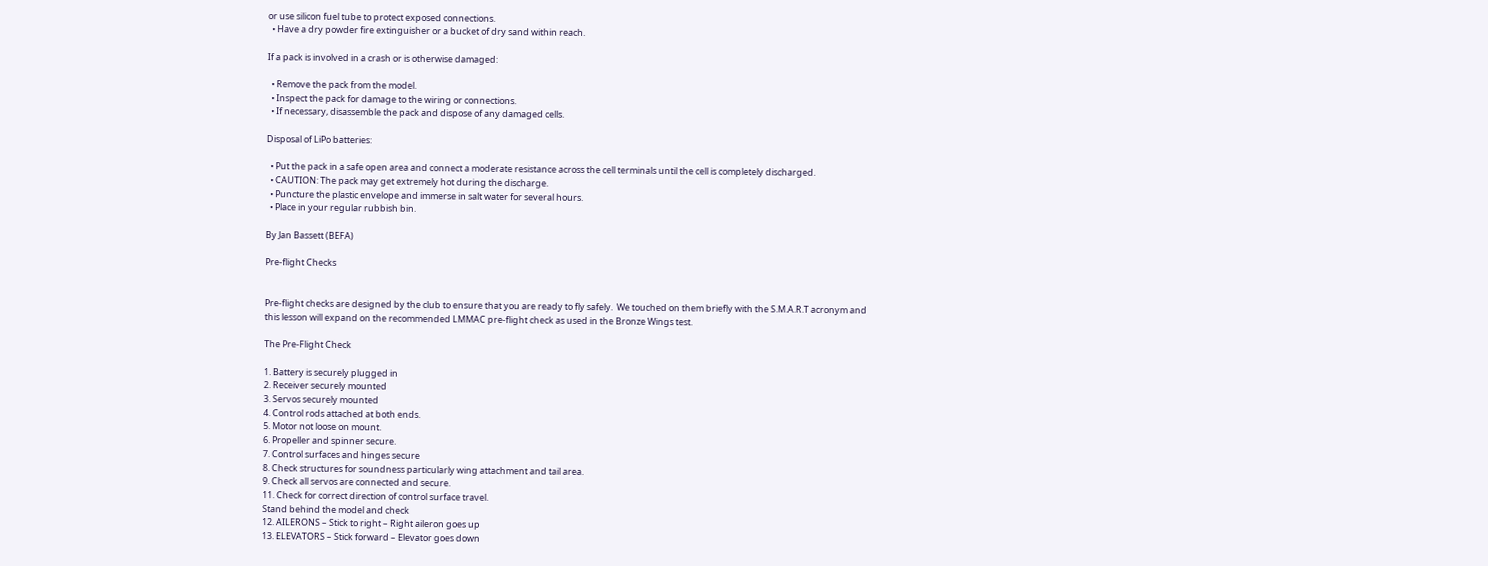or use silicon fuel tube to protect exposed connections.
  • Have a dry powder fire extinguisher or a bucket of dry sand within reach.

If a pack is involved in a crash or is otherwise damaged:

  • Remove the pack from the model.
  • Inspect the pack for damage to the wiring or connections.
  • If necessary, disassemble the pack and dispose of any damaged cells.

Disposal of LiPo batteries:

  • Put the pack in a safe open area and connect a moderate resistance across the cell terminals until the cell is completely discharged.
  • CAUTION: The pack may get extremely hot during the discharge.
  • Puncture the plastic envelope and immerse in salt water for several hours.
  • Place in your regular rubbish bin.

By Jan Bassett (BEFA)

Pre-flight Checks


Pre-flight checks are designed by the club to ensure that you are ready to fly safely.  We touched on them briefly with the S.M.A.R.T acronym and this lesson will expand on the recommended LMMAC pre-flight check as used in the Bronze Wings test.

The Pre-Flight Check

1. Battery is securely plugged in
2. Receiver securely mounted
3. Servos securely mounted
4. Control rods attached at both ends.
5. Motor not loose on mount.
6. Propeller and spinner secure.
7. Control surfaces and hinges secure
8. Check structures for soundness particularly wing attachment and tail area.
9. Check all servos are connected and secure.
11. Check for correct direction of control surface travel.
Stand behind the model and check
12. AILERONS – Stick to right – Right aileron goes up
13. ELEVATORS – Stick forward – Elevator goes down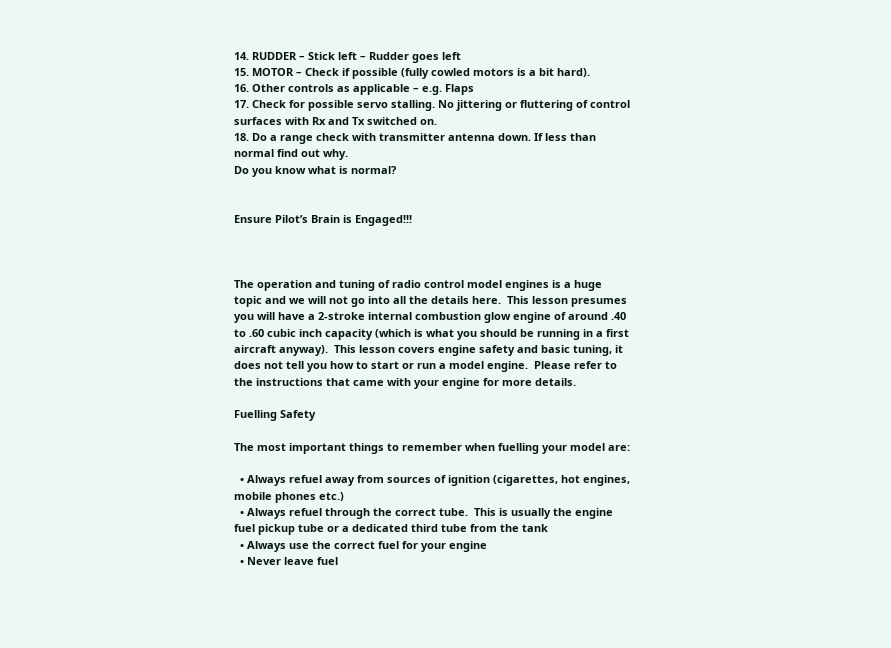14. RUDDER – Stick left – Rudder goes left
15. MOTOR – Check if possible (fully cowled motors is a bit hard).
16. Other controls as applicable – e.g. Flaps
17. Check for possible servo stalling. No jittering or fluttering of control surfaces with Rx and Tx switched on.
18. Do a range check with transmitter antenna down. If less than normal find out why.
Do you know what is normal?


Ensure Pilot’s Brain is Engaged!!!



The operation and tuning of radio control model engines is a huge topic and we will not go into all the details here.  This lesson presumes you will have a 2-stroke internal combustion glow engine of around .40 to .60 cubic inch capacity (which is what you should be running in a first aircraft anyway).  This lesson covers engine safety and basic tuning, it does not tell you how to start or run a model engine.  Please refer to the instructions that came with your engine for more details.

Fuelling Safety

The most important things to remember when fuelling your model are:

  • Always refuel away from sources of ignition (cigarettes, hot engines, mobile phones etc.)
  • Always refuel through the correct tube.  This is usually the engine fuel pickup tube or a dedicated third tube from the tank
  • Always use the correct fuel for your engine
  • Never leave fuel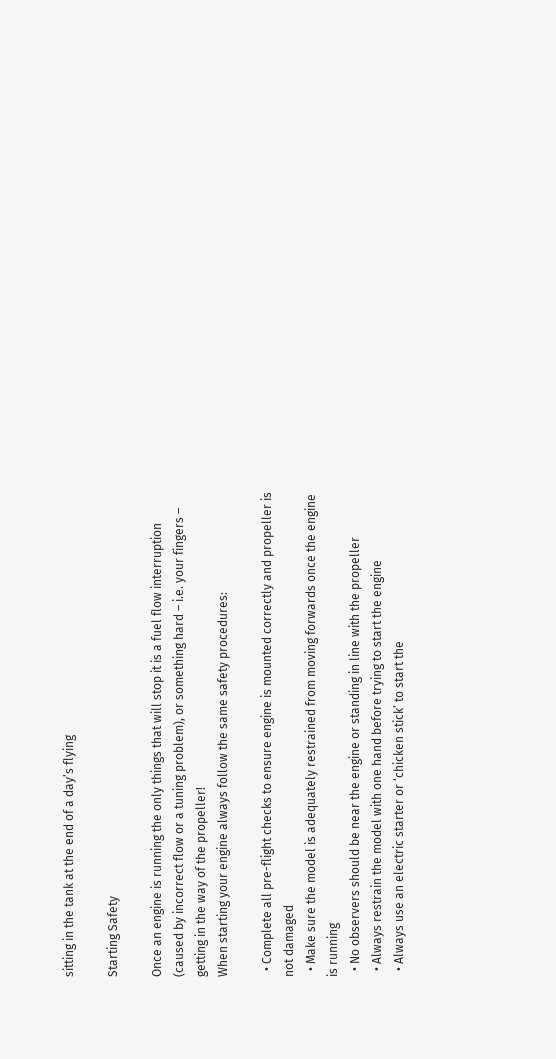sitting in the tank at the end of a day’s flying

Starting Safety

Once an engine is running the only things that will stop it is a fuel flow interruption (caused by incorrect flow or a tuning problem), or something hard – i.e. your fingers – getting in the way of the propeller!
When starting your engine always follow the same safety procedures:

  • Complete all pre-flight checks to ensure engine is mounted correctly and propeller is not damaged
  • Make sure the model is adequately restrained from moving forwards once the engine is running
  • No observers should be near the engine or standing in line with the propeller
  • Always restrain the model with one hand before trying to start the engine
  • Always use an electric starter or ‘chicken stick’ to start the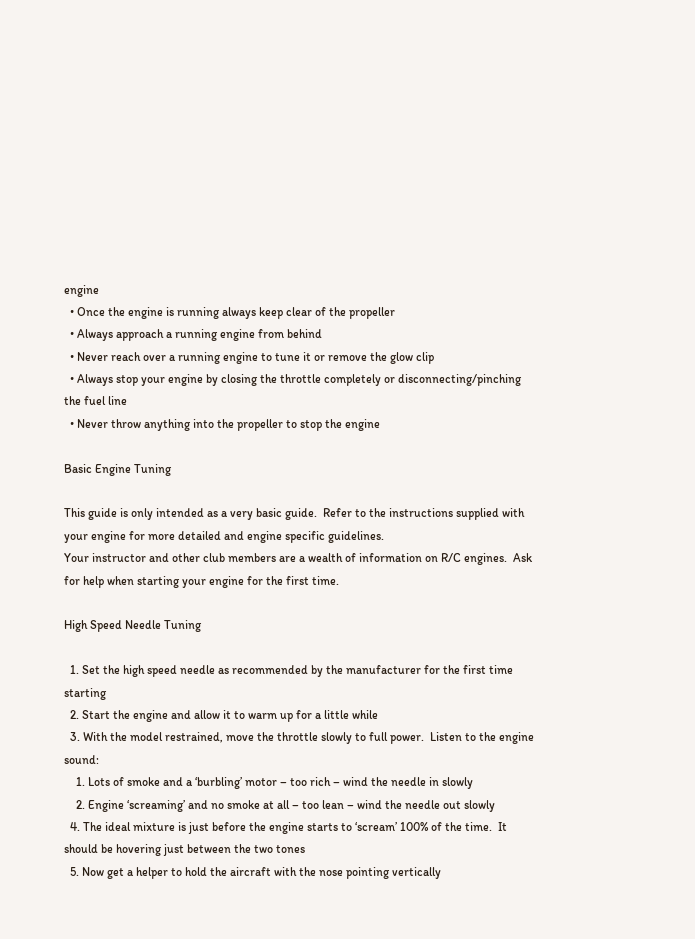engine
  • Once the engine is running always keep clear of the propeller
  • Always approach a running engine from behind
  • Never reach over a running engine to tune it or remove the glow clip
  • Always stop your engine by closing the throttle completely or disconnecting/pinching the fuel line
  • Never throw anything into the propeller to stop the engine

Basic Engine Tuning

This guide is only intended as a very basic guide.  Refer to the instructions supplied with your engine for more detailed and engine specific guidelines.
Your instructor and other club members are a wealth of information on R/C engines.  Ask for help when starting your engine for the first time.

High Speed Needle Tuning

  1. Set the high speed needle as recommended by the manufacturer for the first time starting
  2. Start the engine and allow it to warm up for a little while
  3. With the model restrained, move the throttle slowly to full power.  Listen to the engine sound:
    1. Lots of smoke and a ‘burbling’ motor – too rich – wind the needle in slowly
    2. Engine ‘screaming’ and no smoke at all – too lean – wind the needle out slowly
  4. The ideal mixture is just before the engine starts to ‘scream’ 100% of the time.  It should be hovering just between the two tones
  5. Now get a helper to hold the aircraft with the nose pointing vertically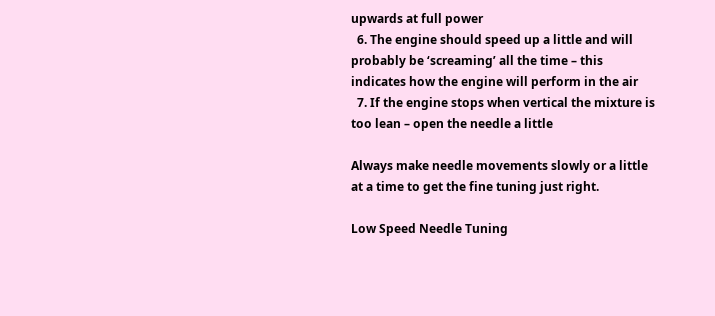upwards at full power
  6. The engine should speed up a little and will probably be ‘screaming’ all the time – this indicates how the engine will perform in the air
  7. If the engine stops when vertical the mixture is too lean – open the needle a little

Always make needle movements slowly or a little at a time to get the fine tuning just right.

Low Speed Needle Tuning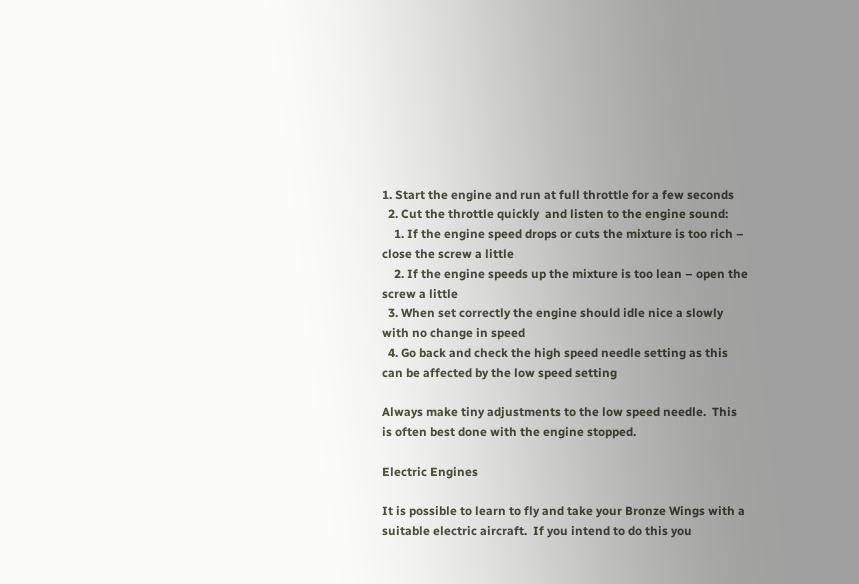1. Start the engine and run at full throttle for a few seconds
  2. Cut the throttle quickly  and listen to the engine sound:
    1. If the engine speed drops or cuts the mixture is too rich – close the screw a little
    2. If the engine speeds up the mixture is too lean – open the screw a little
  3. When set correctly the engine should idle nice a slowly with no change in speed
  4. Go back and check the high speed needle setting as this can be affected by the low speed setting

Always make tiny adjustments to the low speed needle.  This is often best done with the engine stopped.

Electric Engines

It is possible to learn to fly and take your Bronze Wings with a suitable electric aircraft.  If you intend to do this you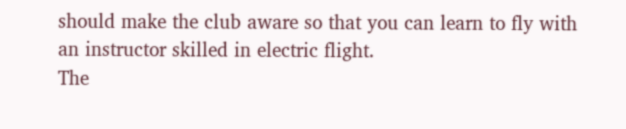should make the club aware so that you can learn to fly with an instructor skilled in electric flight.
The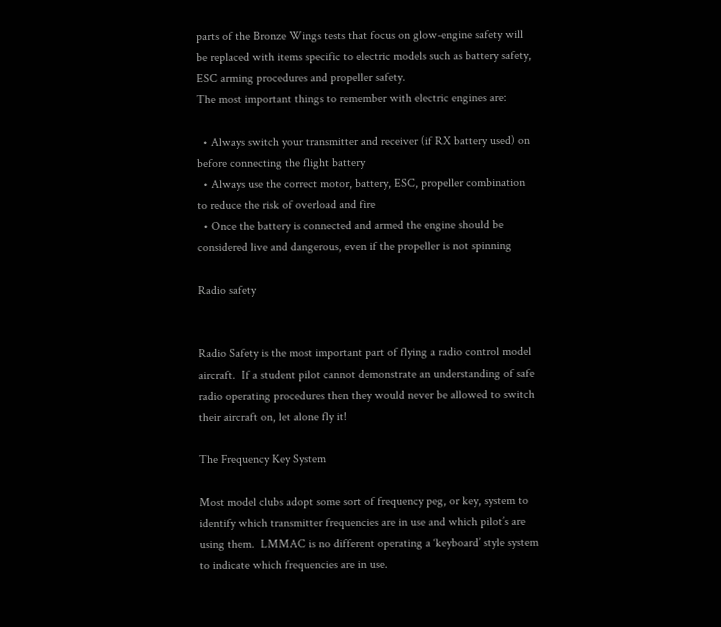parts of the Bronze Wings tests that focus on glow-engine safety will be replaced with items specific to electric models such as battery safety, ESC arming procedures and propeller safety.
The most important things to remember with electric engines are:

  • Always switch your transmitter and receiver (if RX battery used) on before connecting the flight battery
  • Always use the correct motor, battery, ESC, propeller combination to reduce the risk of overload and fire
  • Once the battery is connected and armed the engine should be considered live and dangerous, even if the propeller is not spinning

Radio safety


Radio Safety is the most important part of flying a radio control model aircraft.  If a student pilot cannot demonstrate an understanding of safe radio operating procedures then they would never be allowed to switch their aircraft on, let alone fly it!

The Frequency Key System

Most model clubs adopt some sort of frequency peg, or key, system to identify which transmitter frequencies are in use and which pilot’s are using them.  LMMAC is no different operating a ‘keyboard’ style system to indicate which frequencies are in use.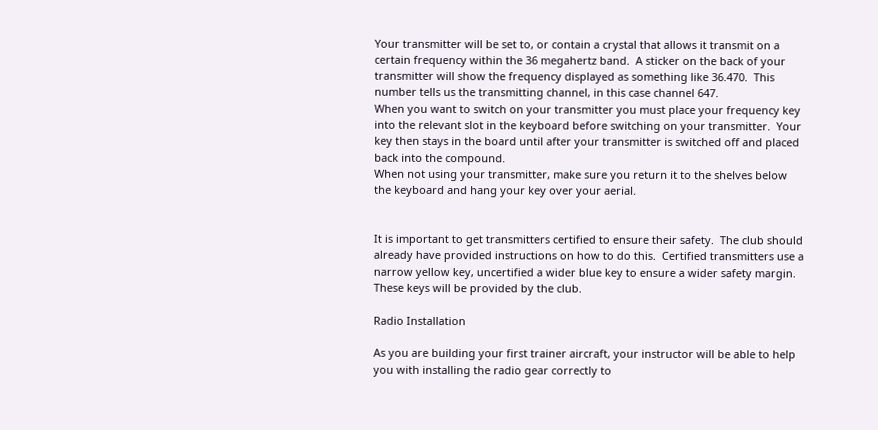Your transmitter will be set to, or contain a crystal that allows it transmit on a certain frequency within the 36 megahertz band.  A sticker on the back of your transmitter will show the frequency displayed as something like 36.470.  This number tells us the transmitting channel, in this case channel 647.
When you want to switch on your transmitter you must place your frequency key into the relevant slot in the keyboard before switching on your transmitter.  Your key then stays in the board until after your transmitter is switched off and placed back into the compound.
When not using your transmitter, make sure you return it to the shelves below the keyboard and hang your key over your aerial.


It is important to get transmitters certified to ensure their safety.  The club should already have provided instructions on how to do this.  Certified transmitters use a narrow yellow key, uncertified a wider blue key to ensure a wider safety margin.  These keys will be provided by the club.

Radio Installation

As you are building your first trainer aircraft, your instructor will be able to help you with installing the radio gear correctly to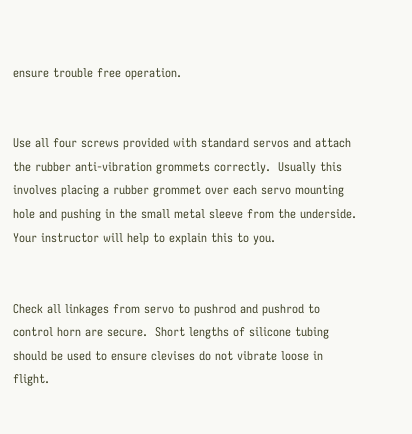ensure trouble free operation.


Use all four screws provided with standard servos and attach the rubber anti-vibration grommets correctly.  Usually this involves placing a rubber grommet over each servo mounting hole and pushing in the small metal sleeve from the underside.  Your instructor will help to explain this to you.


Check all linkages from servo to pushrod and pushrod to control horn are secure.  Short lengths of silicone tubing should be used to ensure clevises do not vibrate loose in flight.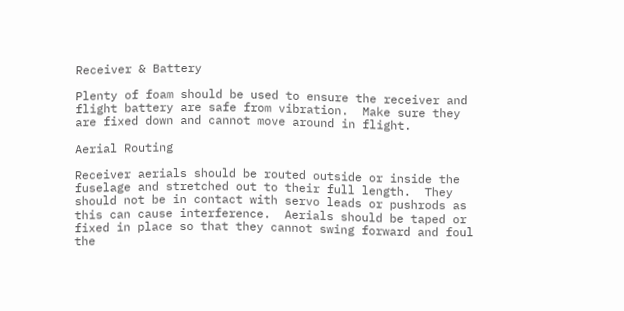Receiver & Battery

Plenty of foam should be used to ensure the receiver and flight battery are safe from vibration.  Make sure they are fixed down and cannot move around in flight.

Aerial Routing

Receiver aerials should be routed outside or inside the fuselage and stretched out to their full length.  They should not be in contact with servo leads or pushrods as this can cause interference.  Aerials should be taped or fixed in place so that they cannot swing forward and foul the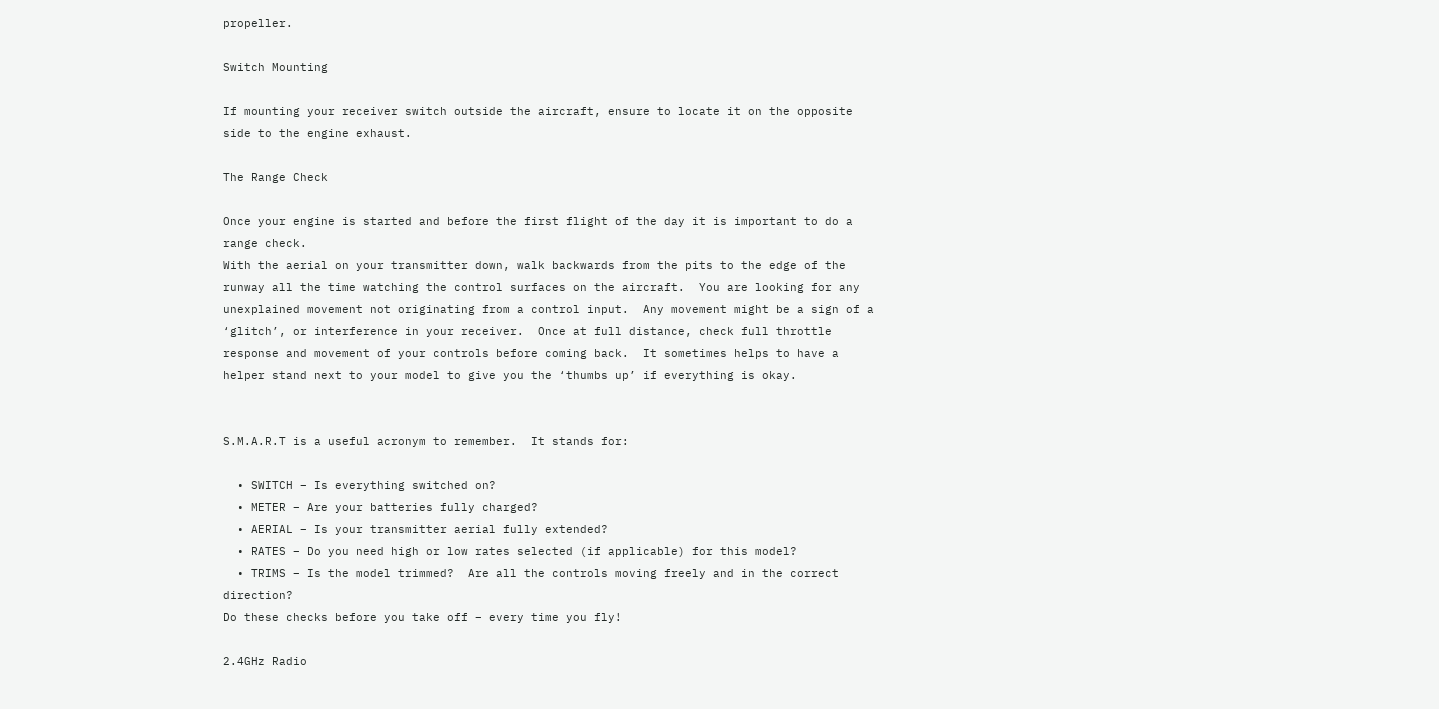propeller.

Switch Mounting

If mounting your receiver switch outside the aircraft, ensure to locate it on the opposite side to the engine exhaust.

The Range Check

Once your engine is started and before the first flight of the day it is important to do a range check.
With the aerial on your transmitter down, walk backwards from the pits to the edge of the runway all the time watching the control surfaces on the aircraft.  You are looking for any unexplained movement not originating from a control input.  Any movement might be a sign of a ‘glitch’, or interference in your receiver.  Once at full distance, check full throttle response and movement of your controls before coming back.  It sometimes helps to have a helper stand next to your model to give you the ‘thumbs up’ if everything is okay.


S.M.A.R.T is a useful acronym to remember.  It stands for:

  • SWITCH – Is everything switched on?
  • METER – Are your batteries fully charged?
  • AERIAL – Is your transmitter aerial fully extended?
  • RATES – Do you need high or low rates selected (if applicable) for this model?
  • TRIMS – Is the model trimmed?  Are all the controls moving freely and in the correct direction?
Do these checks before you take off – every time you fly!

2.4GHz Radio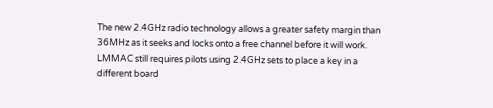The new 2.4GHz radio technology allows a greater safety margin than 36MHz as it seeks and locks onto a free channel before it will work.  LMMAC still requires pilots using 2.4GHz sets to place a key in a different board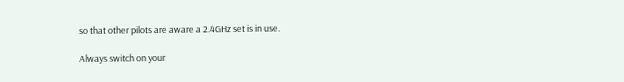so that other pilots are aware a 2.4GHz set is in use.

Always switch on your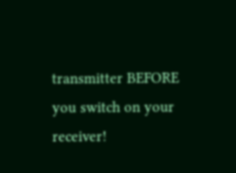transmitter BEFORE you switch on your receiver!